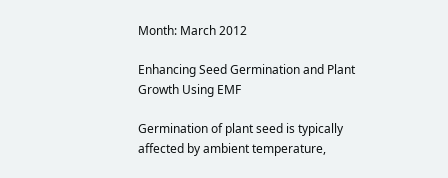Month: March 2012

Enhancing Seed Germination and Plant Growth Using EMF

Germination of plant seed is typically affected by ambient temperature,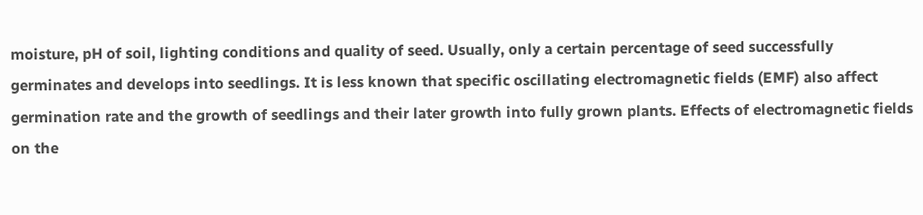moisture, pH of soil, lighting conditions and quality of seed. Usually, only a certain percentage of seed successfully germinates and develops into seedlings. It is less known that specific oscillating electromagnetic fields (EMF) also affect germination rate and the growth of seedlings and their later growth into fully grown plants. Effects of electromagnetic fields on the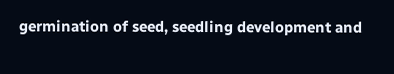germination of seed, seedling development and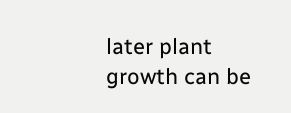later plant growth can be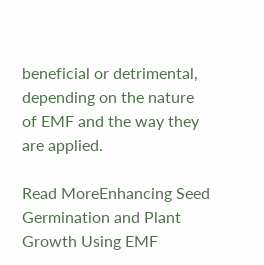beneficial or detrimental, depending on the nature of EMF and the way they are applied.

Read MoreEnhancing Seed Germination and Plant Growth Using EMF